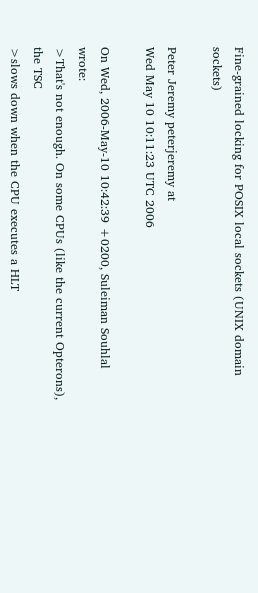Fine-grained locking for POSIX local sockets (UNIX domain sockets)

Peter Jeremy peterjeremy at
Wed May 10 10:11:23 UTC 2006

On Wed, 2006-May-10 10:42:39 +0200, Suleiman Souhlal wrote:
>That's not enough. On some CPUs (like the current Opterons), the TSC
>slows down when the CPU executes a HLT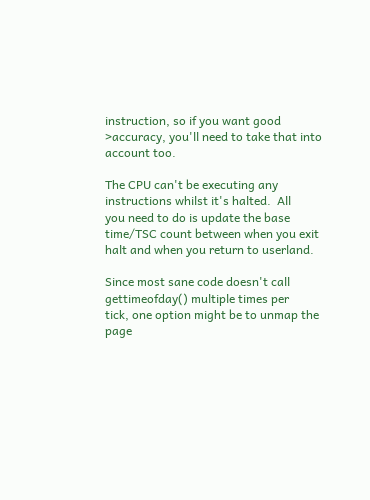instruction, so if you want good
>accuracy, you'll need to take that into account too.

The CPU can't be executing any instructions whilst it's halted.  All
you need to do is update the base time/TSC count between when you exit
halt and when you return to userland.

Since most sane code doesn't call gettimeofday() multiple times per
tick, one option might be to unmap the page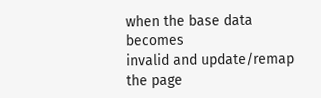when the base data becomes
invalid and update/remap the page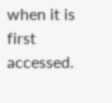when it is first accessed.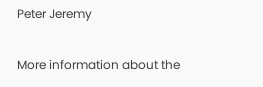Peter Jeremy

More information about the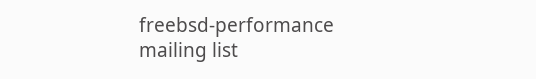freebsd-performance mailing list